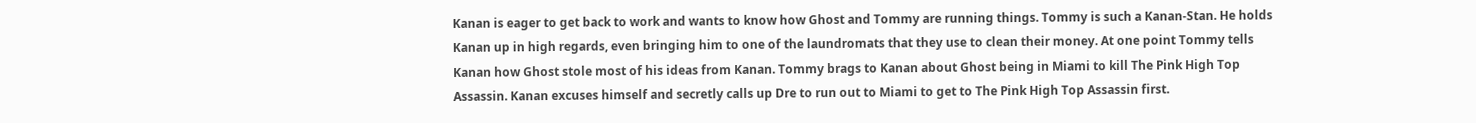Kanan is eager to get back to work and wants to know how Ghost and Tommy are running things. Tommy is such a Kanan-Stan. He holds Kanan up in high regards, even bringing him to one of the laundromats that they use to clean their money. At one point Tommy tells Kanan how Ghost stole most of his ideas from Kanan. Tommy brags to Kanan about Ghost being in Miami to kill The Pink High Top Assassin. Kanan excuses himself and secretly calls up Dre to run out to Miami to get to The Pink High Top Assassin first.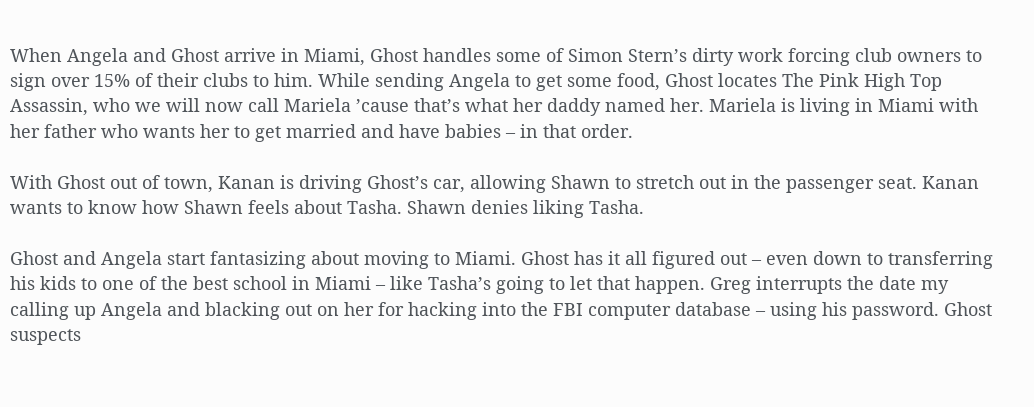When Angela and Ghost arrive in Miami, Ghost handles some of Simon Stern’s dirty work forcing club owners to sign over 15% of their clubs to him. While sending Angela to get some food, Ghost locates The Pink High Top Assassin, who we will now call Mariela ’cause that’s what her daddy named her. Mariela is living in Miami with her father who wants her to get married and have babies – in that order.

With Ghost out of town, Kanan is driving Ghost’s car, allowing Shawn to stretch out in the passenger seat. Kanan wants to know how Shawn feels about Tasha. Shawn denies liking Tasha.

Ghost and Angela start fantasizing about moving to Miami. Ghost has it all figured out – even down to transferring his kids to one of the best school in Miami – like Tasha’s going to let that happen. Greg interrupts the date my calling up Angela and blacking out on her for hacking into the FBI computer database – using his password. Ghost suspects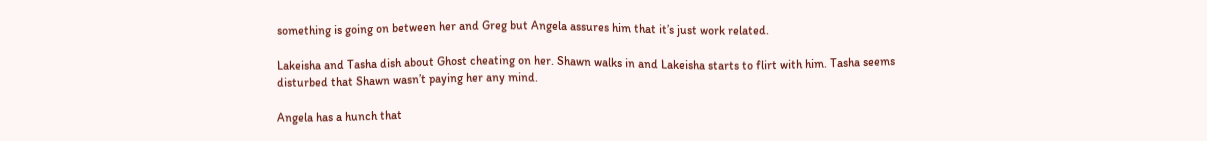something is going on between her and Greg but Angela assures him that it’s just work related.

Lakeisha and Tasha dish about Ghost cheating on her. Shawn walks in and Lakeisha starts to flirt with him. Tasha seems disturbed that Shawn wasn’t paying her any mind.

Angela has a hunch that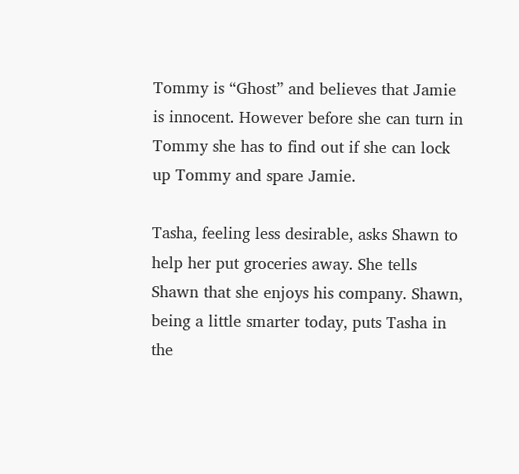Tommy is “Ghost” and believes that Jamie is innocent. However before she can turn in Tommy she has to find out if she can lock up Tommy and spare Jamie.

Tasha, feeling less desirable, asks Shawn to help her put groceries away. She tells Shawn that she enjoys his company. Shawn, being a little smarter today, puts Tasha in the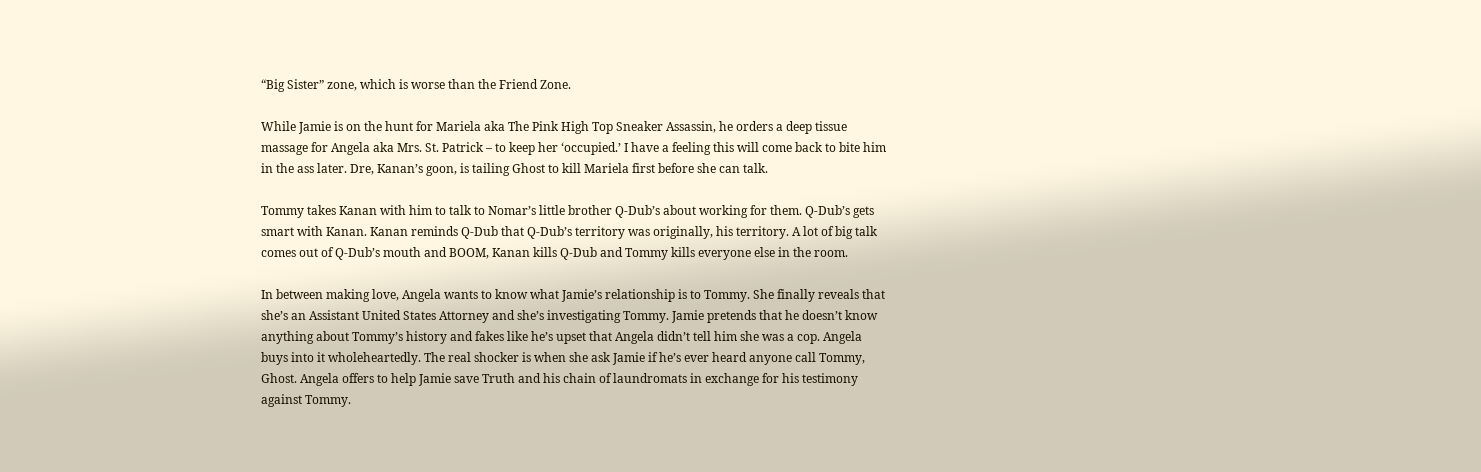“Big Sister” zone, which is worse than the Friend Zone.

While Jamie is on the hunt for Mariela aka The Pink High Top Sneaker Assassin, he orders a deep tissue massage for Angela aka Mrs. St. Patrick – to keep her ‘occupied.’ I have a feeling this will come back to bite him in the ass later. Dre, Kanan’s goon, is tailing Ghost to kill Mariela first before she can talk.

Tommy takes Kanan with him to talk to Nomar’s little brother Q-Dub’s about working for them. Q-Dub’s gets smart with Kanan. Kanan reminds Q-Dub that Q-Dub’s territory was originally, his territory. A lot of big talk comes out of Q-Dub’s mouth and BOOM, Kanan kills Q-Dub and Tommy kills everyone else in the room.

In between making love, Angela wants to know what Jamie’s relationship is to Tommy. She finally reveals that she’s an Assistant United States Attorney and she’s investigating Tommy. Jamie pretends that he doesn’t know anything about Tommy’s history and fakes like he’s upset that Angela didn’t tell him she was a cop. Angela buys into it wholeheartedly. The real shocker is when she ask Jamie if he’s ever heard anyone call Tommy, Ghost. Angela offers to help Jamie save Truth and his chain of laundromats in exchange for his testimony against Tommy.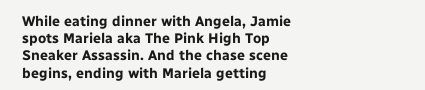While eating dinner with Angela, Jamie spots Mariela aka The Pink High Top Sneaker Assassin. And the chase scene begins, ending with Mariela getting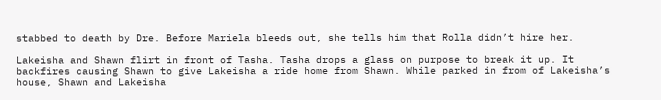stabbed to death by Dre. Before Mariela bleeds out, she tells him that Rolla didn’t hire her.

Lakeisha and Shawn flirt in front of Tasha. Tasha drops a glass on purpose to break it up. It backfires causing Shawn to give Lakeisha a ride home from Shawn. While parked in from of Lakeisha’s house, Shawn and Lakeisha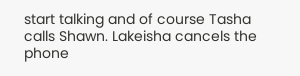start talking and of course Tasha calls Shawn. Lakeisha cancels the phone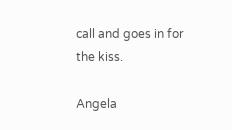call and goes in for the kiss.

Angela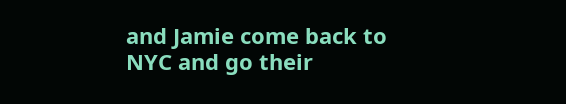and Jamie come back to NYC and go their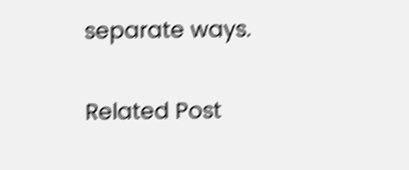separate ways.

Related Post